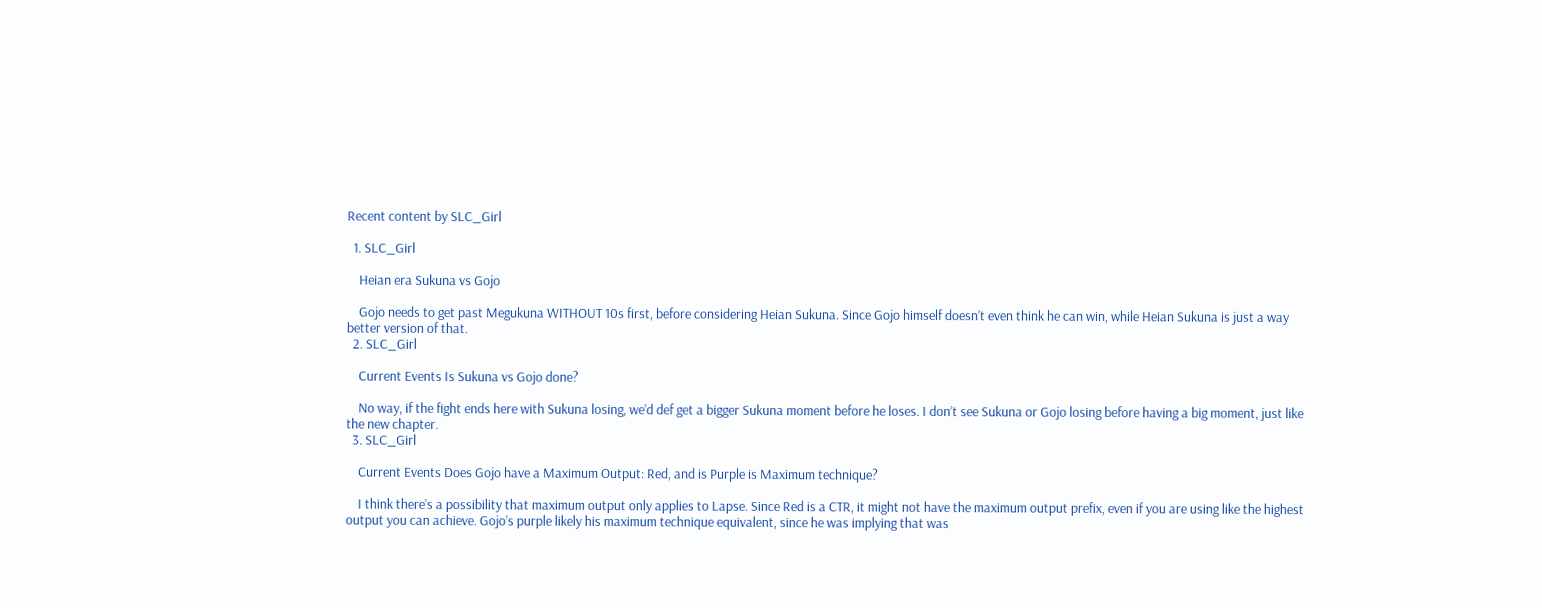Recent content by SLC_Girl

  1. SLC_Girl

    Heian era Sukuna vs Gojo

    Gojo needs to get past Megukuna WITHOUT 10s first, before considering Heian Sukuna. Since Gojo himself doesn’t even think he can win, while Heian Sukuna is just a way better version of that.
  2. SLC_Girl

    Current Events Is Sukuna vs Gojo done?

    No way, if the fight ends here with Sukuna losing, we’d def get a bigger Sukuna moment before he loses. I don’t see Sukuna or Gojo losing before having a big moment, just like the new chapter.
  3. SLC_Girl

    Current Events Does Gojo have a Maximum Output: Red, and is Purple is Maximum technique?

    I think there’s a possibility that maximum output only applies to Lapse. Since Red is a CTR, it might not have the maximum output prefix, even if you are using like the highest output you can achieve. Gojo’s purple likely his maximum technique equivalent, since he was implying that was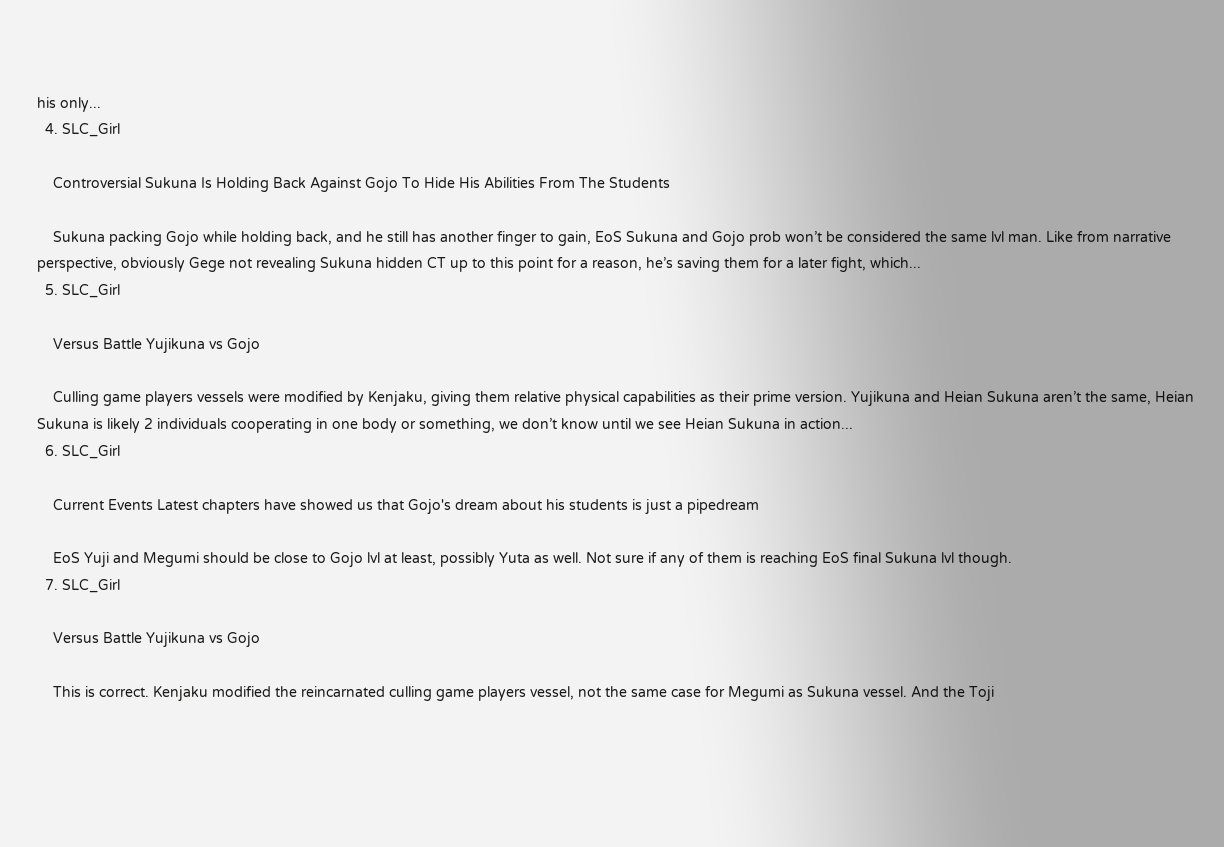his only...
  4. SLC_Girl

    Controversial Sukuna Is Holding Back Against Gojo To Hide His Abilities From The Students

    Sukuna packing Gojo while holding back, and he still has another finger to gain, EoS Sukuna and Gojo prob won’t be considered the same lvl man. Like from narrative perspective, obviously Gege not revealing Sukuna hidden CT up to this point for a reason, he’s saving them for a later fight, which...
  5. SLC_Girl

    Versus Battle Yujikuna vs Gojo

    Culling game players vessels were modified by Kenjaku, giving them relative physical capabilities as their prime version. Yujikuna and Heian Sukuna aren’t the same, Heian Sukuna is likely 2 individuals cooperating in one body or something, we don’t know until we see Heian Sukuna in action...
  6. SLC_Girl

    Current Events Latest chapters have showed us that Gojo's dream about his students is just a pipedream

    EoS Yuji and Megumi should be close to Gojo lvl at least, possibly Yuta as well. Not sure if any of them is reaching EoS final Sukuna lvl though.
  7. SLC_Girl

    Versus Battle Yujikuna vs Gojo

    This is correct. Kenjaku modified the reincarnated culling game players vessel, not the same case for Megumi as Sukuna vessel. And the Toji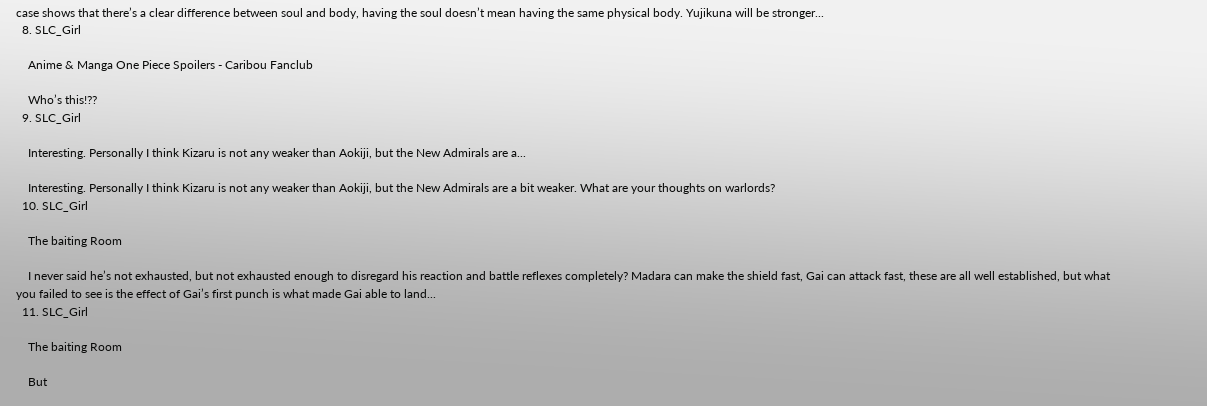case shows that there’s a clear difference between soul and body, having the soul doesn’t mean having the same physical body. Yujikuna will be stronger...
  8. SLC_Girl

    Anime & Manga One Piece Spoilers - Caribou Fanclub

    Who’s this!??
  9. SLC_Girl

    Interesting. Personally I think Kizaru is not any weaker than Aokiji, but the New Admirals are a...

    Interesting. Personally I think Kizaru is not any weaker than Aokiji, but the New Admirals are a bit weaker. What are your thoughts on warlords?
  10. SLC_Girl

    The baiting Room

    I never said he’s not exhausted, but not exhausted enough to disregard his reaction and battle reflexes completely? Madara can make the shield fast, Gai can attack fast, these are all well established, but what you failed to see is the effect of Gai’s first punch is what made Gai able to land...
  11. SLC_Girl

    The baiting Room

    But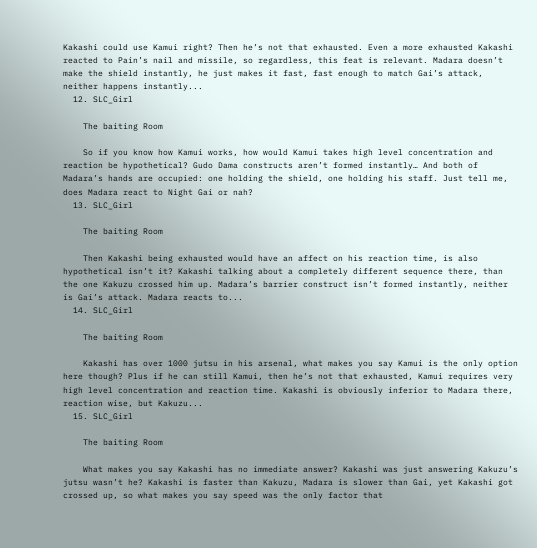Kakashi could use Kamui right? Then he’s not that exhausted. Even a more exhausted Kakashi reacted to Pain’s nail and missile, so regardless, this feat is relevant. Madara doesn’t make the shield instantly, he just makes it fast, fast enough to match Gai’s attack, neither happens instantly...
  12. SLC_Girl

    The baiting Room

    So if you know how Kamui works, how would Kamui takes high level concentration and reaction be hypothetical? Gudo Dama constructs aren’t formed instantly… And both of Madara’s hands are occupied: one holding the shield, one holding his staff. Just tell me, does Madara react to Night Gai or nah?
  13. SLC_Girl

    The baiting Room

    Then Kakashi being exhausted would have an affect on his reaction time, is also hypothetical isn’t it? Kakashi talking about a completely different sequence there, than the one Kakuzu crossed him up. Madara’s barrier construct isn’t formed instantly, neither is Gai’s attack. Madara reacts to...
  14. SLC_Girl

    The baiting Room

    Kakashi has over 1000 jutsu in his arsenal, what makes you say Kamui is the only option here though? Plus if he can still Kamui, then he’s not that exhausted, Kamui requires very high level concentration and reaction time. Kakashi is obviously inferior to Madara there, reaction wise, but Kakuzu...
  15. SLC_Girl

    The baiting Room

    What makes you say Kakashi has no immediate answer? Kakashi was just answering Kakuzu’s jutsu wasn’t he? Kakashi is faster than Kakuzu, Madara is slower than Gai, yet Kakashi got crossed up, so what makes you say speed was the only factor that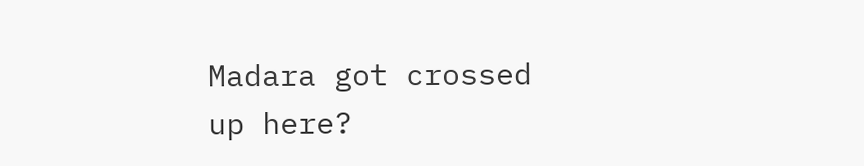Madara got crossed up here?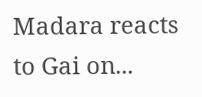Madara reacts to Gai on...